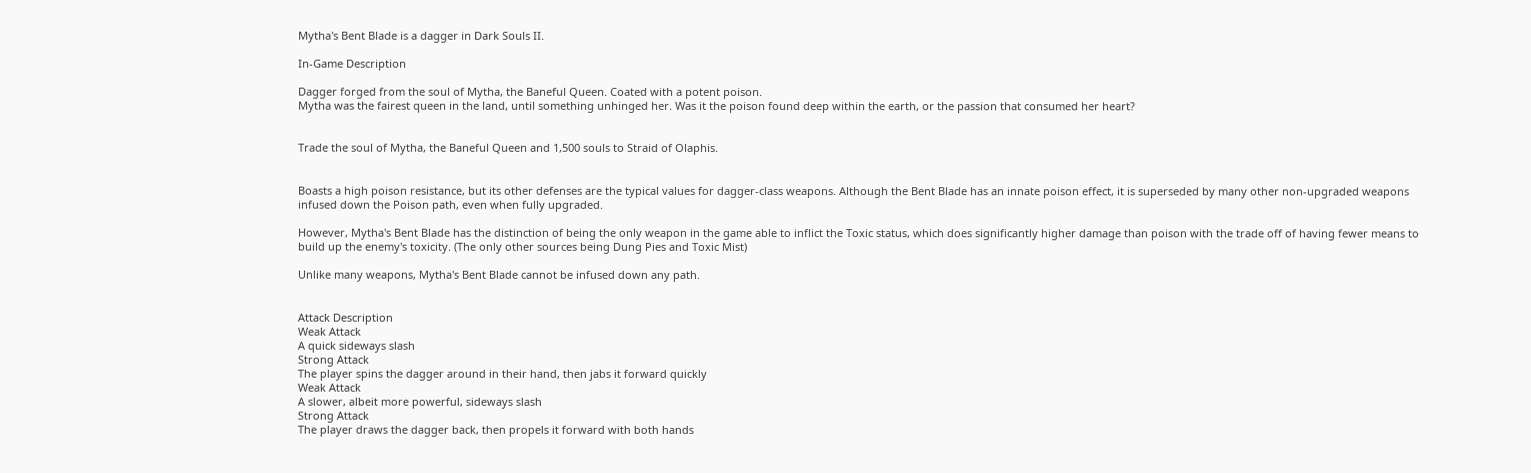Mytha's Bent Blade is a dagger in Dark Souls II.

In-Game Description

Dagger forged from the soul of Mytha, the Baneful Queen. Coated with a potent poison.
Mytha was the fairest queen in the land, until something unhinged her. Was it the poison found deep within the earth, or the passion that consumed her heart?


Trade the soul of Mytha, the Baneful Queen and 1,500 souls to Straid of Olaphis.


Boasts a high poison resistance, but its other defenses are the typical values for dagger-class weapons. Although the Bent Blade has an innate poison effect, it is superseded by many other non-upgraded weapons infused down the Poison path, even when fully upgraded.

However, Mytha's Bent Blade has the distinction of being the only weapon in the game able to inflict the Toxic status, which does significantly higher damage than poison with the trade off of having fewer means to build up the enemy's toxicity. (The only other sources being Dung Pies and Toxic Mist)

Unlike many weapons, Mytha's Bent Blade cannot be infused down any path.


Attack Description
Weak Attack
A quick sideways slash
Strong Attack
The player spins the dagger around in their hand, then jabs it forward quickly
Weak Attack
A slower, albeit more powerful, sideways slash
Strong Attack
The player draws the dagger back, then propels it forward with both hands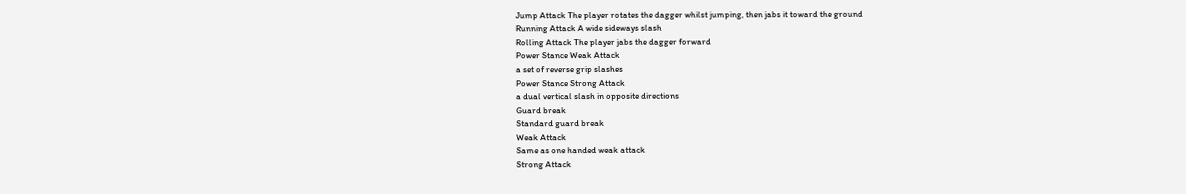Jump Attack The player rotates the dagger whilst jumping, then jabs it toward the ground
Running Attack A wide sideways slash
Rolling Attack The player jabs the dagger forward
Power Stance Weak Attack
a set of reverse grip slashes
Power Stance Strong Attack
a dual vertical slash in opposite directions
Guard break
Standard guard break
Weak Attack
Same as one handed weak attack
Strong Attack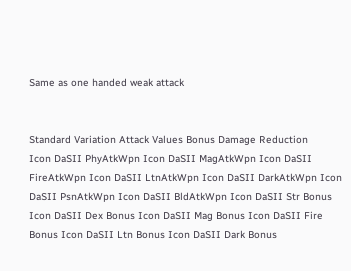Same as one handed weak attack


Standard Variation Attack Values Bonus Damage Reduction
Icon DaSII PhyAtkWpn Icon DaSII MagAtkWpn Icon DaSII FireAtkWpn Icon DaSII LtnAtkWpn Icon DaSII DarkAtkWpn Icon DaSII PsnAtkWpn Icon DaSII BldAtkWpn Icon DaSII Str Bonus Icon DaSII Dex Bonus Icon DaSII Mag Bonus Icon DaSII Fire Bonus Icon DaSII Ltn Bonus Icon DaSII Dark Bonus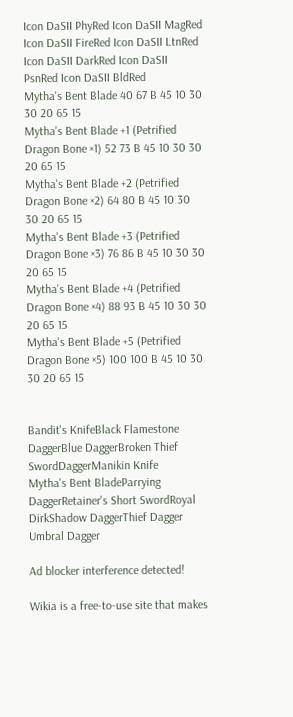Icon DaSII PhyRed Icon DaSII MagRed Icon DaSII FireRed Icon DaSII LtnRed Icon DaSII DarkRed Icon DaSII PsnRed Icon DaSII BldRed
Mytha's Bent Blade 40 67 B 45 10 30 30 20 65 15
Mytha's Bent Blade +1 (Petrified Dragon Bone ×1) 52 73 B 45 10 30 30 20 65 15
Mytha's Bent Blade +2 (Petrified Dragon Bone ×2) 64 80 B 45 10 30 30 20 65 15
Mytha's Bent Blade +3 (Petrified Dragon Bone ×3) 76 86 B 45 10 30 30 20 65 15
Mytha's Bent Blade +4 (Petrified Dragon Bone ×4) 88 93 B 45 10 30 30 20 65 15
Mytha's Bent Blade +5 (Petrified Dragon Bone ×5) 100 100 B 45 10 30 30 20 65 15


Bandit's KnifeBlack Flamestone DaggerBlue DaggerBroken Thief SwordDaggerManikin Knife
Mytha's Bent BladeParrying DaggerRetainer's Short SwordRoyal DirkShadow DaggerThief Dagger
Umbral Dagger

Ad blocker interference detected!

Wikia is a free-to-use site that makes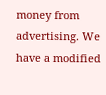money from advertising. We have a modified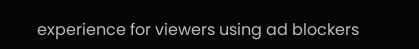experience for viewers using ad blockers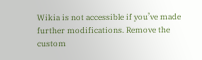Wikia is not accessible if you’ve made further modifications. Remove the custom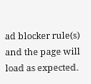ad blocker rule(s) and the page will load as expected.